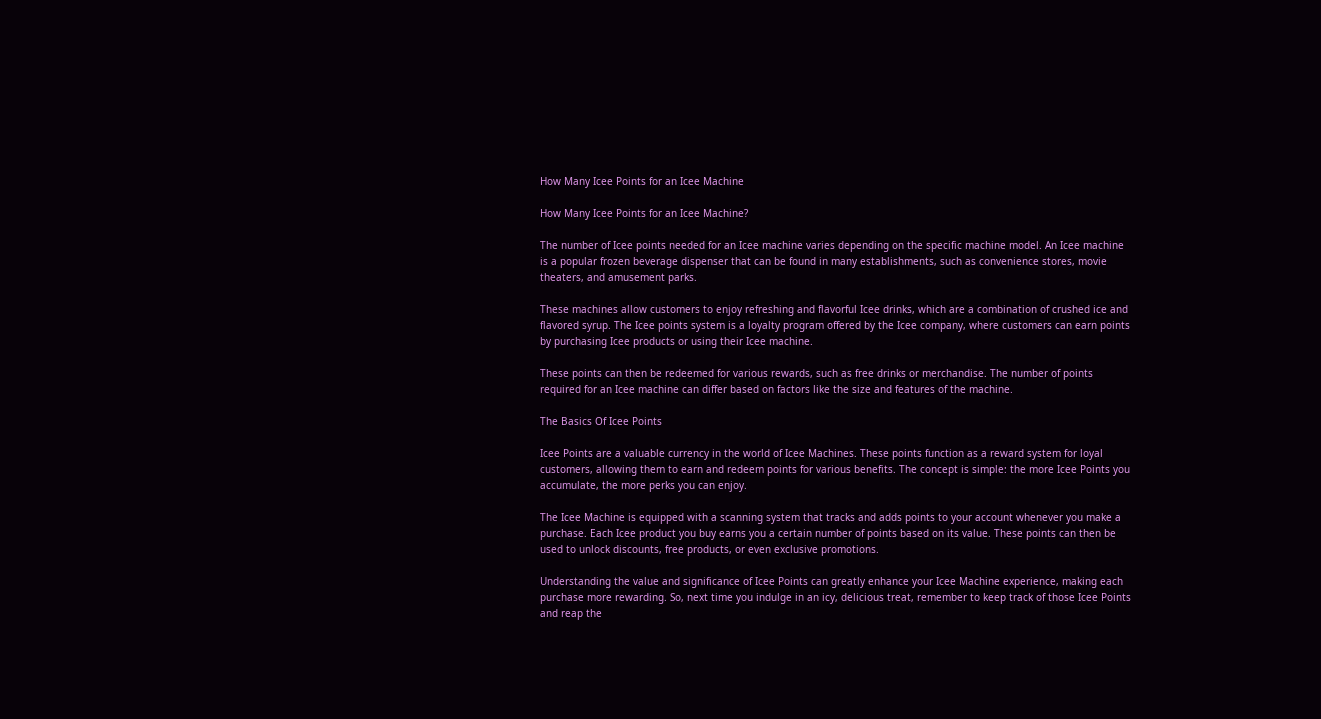How Many Icee Points for an Icee Machine

How Many Icee Points for an Icee Machine?

The number of Icee points needed for an Icee machine varies depending on the specific machine model. An Icee machine is a popular frozen beverage dispenser that can be found in many establishments, such as convenience stores, movie theaters, and amusement parks.

These machines allow customers to enjoy refreshing and flavorful Icee drinks, which are a combination of crushed ice and flavored syrup. The Icee points system is a loyalty program offered by the Icee company, where customers can earn points by purchasing Icee products or using their Icee machine.

These points can then be redeemed for various rewards, such as free drinks or merchandise. The number of points required for an Icee machine can differ based on factors like the size and features of the machine.

The Basics Of Icee Points

Icee Points are a valuable currency in the world of Icee Machines. These points function as a reward system for loyal customers, allowing them to earn and redeem points for various benefits. The concept is simple: the more Icee Points you accumulate, the more perks you can enjoy.

The Icee Machine is equipped with a scanning system that tracks and adds points to your account whenever you make a purchase. Each Icee product you buy earns you a certain number of points based on its value. These points can then be used to unlock discounts, free products, or even exclusive promotions.

Understanding the value and significance of Icee Points can greatly enhance your Icee Machine experience, making each purchase more rewarding. So, next time you indulge in an icy, delicious treat, remember to keep track of those Icee Points and reap the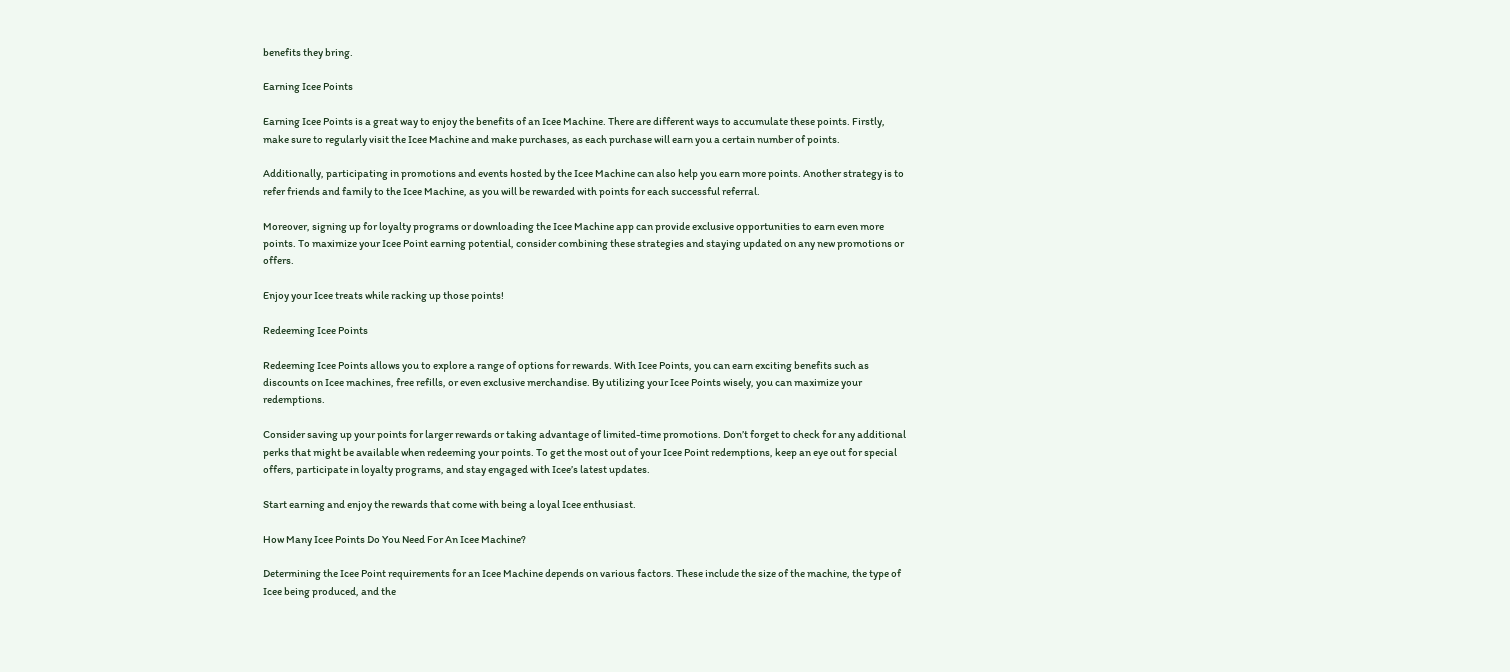benefits they bring.

Earning Icee Points

Earning Icee Points is a great way to enjoy the benefits of an Icee Machine. There are different ways to accumulate these points. Firstly, make sure to regularly visit the Icee Machine and make purchases, as each purchase will earn you a certain number of points.

Additionally, participating in promotions and events hosted by the Icee Machine can also help you earn more points. Another strategy is to refer friends and family to the Icee Machine, as you will be rewarded with points for each successful referral.

Moreover, signing up for loyalty programs or downloading the Icee Machine app can provide exclusive opportunities to earn even more points. To maximize your Icee Point earning potential, consider combining these strategies and staying updated on any new promotions or offers.

Enjoy your Icee treats while racking up those points!

Redeeming Icee Points

Redeeming Icee Points allows you to explore a range of options for rewards. With Icee Points, you can earn exciting benefits such as discounts on Icee machines, free refills, or even exclusive merchandise. By utilizing your Icee Points wisely, you can maximize your redemptions.

Consider saving up your points for larger rewards or taking advantage of limited-time promotions. Don’t forget to check for any additional perks that might be available when redeeming your points. To get the most out of your Icee Point redemptions, keep an eye out for special offers, participate in loyalty programs, and stay engaged with Icee’s latest updates.

Start earning and enjoy the rewards that come with being a loyal Icee enthusiast.

How Many Icee Points Do You Need For An Icee Machine?

Determining the Icee Point requirements for an Icee Machine depends on various factors. These include the size of the machine, the type of Icee being produced, and the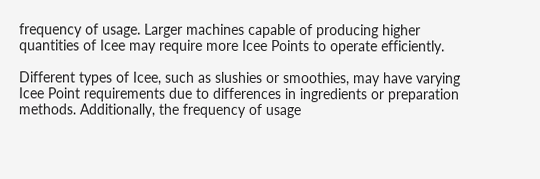frequency of usage. Larger machines capable of producing higher quantities of Icee may require more Icee Points to operate efficiently.

Different types of Icee, such as slushies or smoothies, may have varying Icee Point requirements due to differences in ingredients or preparation methods. Additionally, the frequency of usage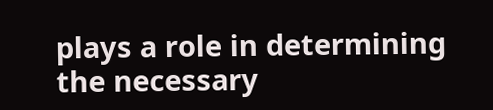plays a role in determining the necessary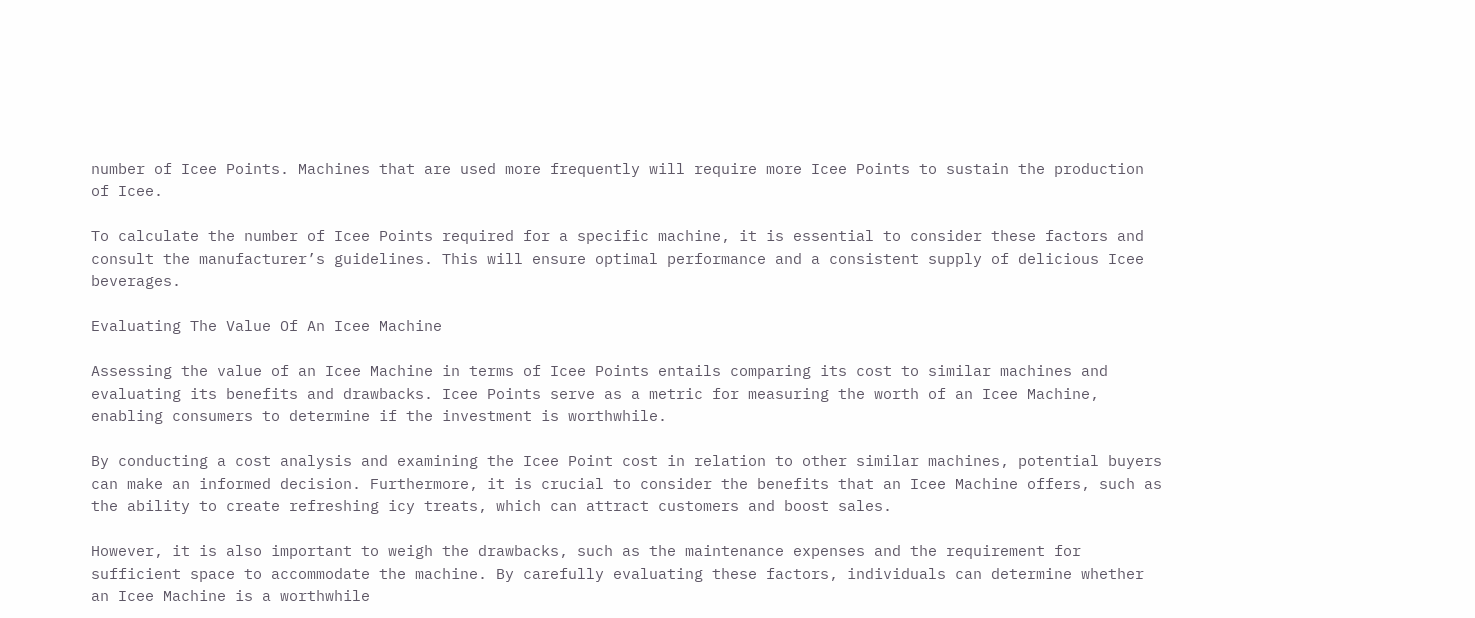number of Icee Points. Machines that are used more frequently will require more Icee Points to sustain the production of Icee.

To calculate the number of Icee Points required for a specific machine, it is essential to consider these factors and consult the manufacturer’s guidelines. This will ensure optimal performance and a consistent supply of delicious Icee beverages.

Evaluating The Value Of An Icee Machine

Assessing the value of an Icee Machine in terms of Icee Points entails comparing its cost to similar machines and evaluating its benefits and drawbacks. Icee Points serve as a metric for measuring the worth of an Icee Machine, enabling consumers to determine if the investment is worthwhile.

By conducting a cost analysis and examining the Icee Point cost in relation to other similar machines, potential buyers can make an informed decision. Furthermore, it is crucial to consider the benefits that an Icee Machine offers, such as the ability to create refreshing icy treats, which can attract customers and boost sales.

However, it is also important to weigh the drawbacks, such as the maintenance expenses and the requirement for sufficient space to accommodate the machine. By carefully evaluating these factors, individuals can determine whether an Icee Machine is a worthwhile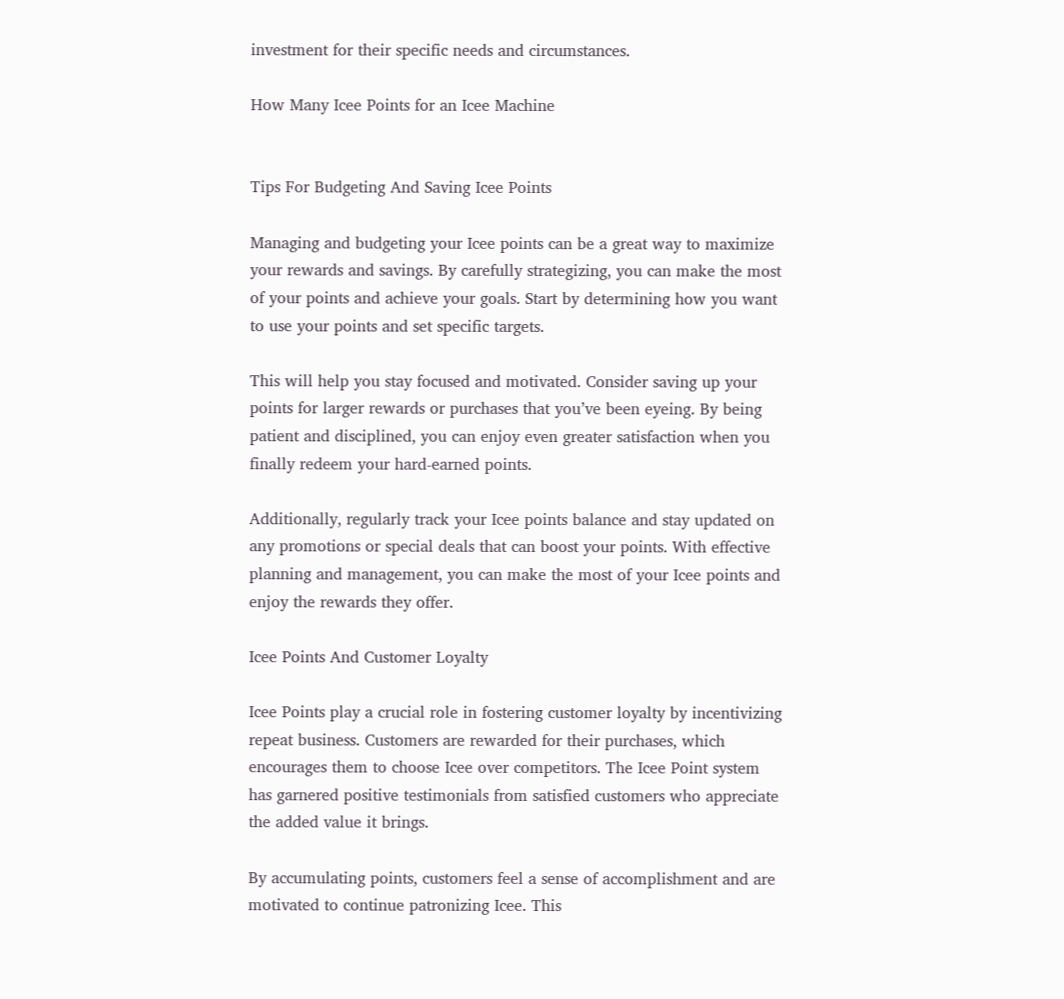investment for their specific needs and circumstances.

How Many Icee Points for an Icee Machine


Tips For Budgeting And Saving Icee Points

Managing and budgeting your Icee points can be a great way to maximize your rewards and savings. By carefully strategizing, you can make the most of your points and achieve your goals. Start by determining how you want to use your points and set specific targets.

This will help you stay focused and motivated. Consider saving up your points for larger rewards or purchases that you’ve been eyeing. By being patient and disciplined, you can enjoy even greater satisfaction when you finally redeem your hard-earned points.

Additionally, regularly track your Icee points balance and stay updated on any promotions or special deals that can boost your points. With effective planning and management, you can make the most of your Icee points and enjoy the rewards they offer.

Icee Points And Customer Loyalty

Icee Points play a crucial role in fostering customer loyalty by incentivizing repeat business. Customers are rewarded for their purchases, which encourages them to choose Icee over competitors. The Icee Point system has garnered positive testimonials from satisfied customers who appreciate the added value it brings.

By accumulating points, customers feel a sense of accomplishment and are motivated to continue patronizing Icee. This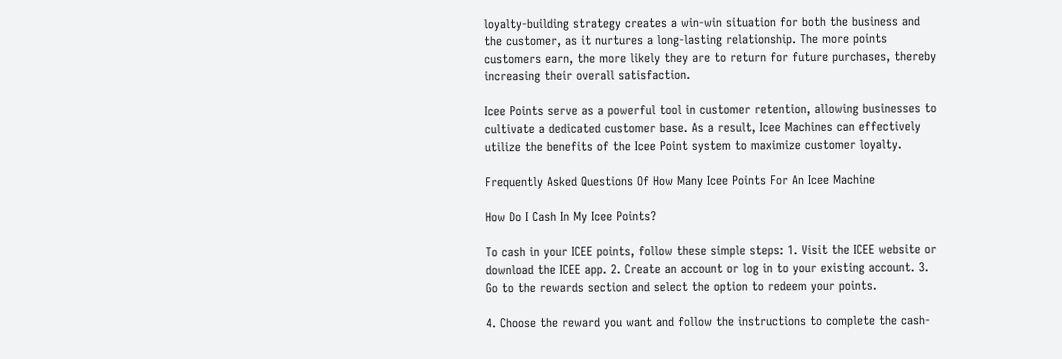loyalty-building strategy creates a win-win situation for both the business and the customer, as it nurtures a long-lasting relationship. The more points customers earn, the more likely they are to return for future purchases, thereby increasing their overall satisfaction.

Icee Points serve as a powerful tool in customer retention, allowing businesses to cultivate a dedicated customer base. As a result, Icee Machines can effectively utilize the benefits of the Icee Point system to maximize customer loyalty.

Frequently Asked Questions Of How Many Icee Points For An Icee Machine

How Do I Cash In My Icee Points?

To cash in your ICEE points, follow these simple steps: 1. Visit the ICEE website or download the ICEE app. 2. Create an account or log in to your existing account. 3. Go to the rewards section and select the option to redeem your points.

4. Choose the reward you want and follow the instructions to complete the cash-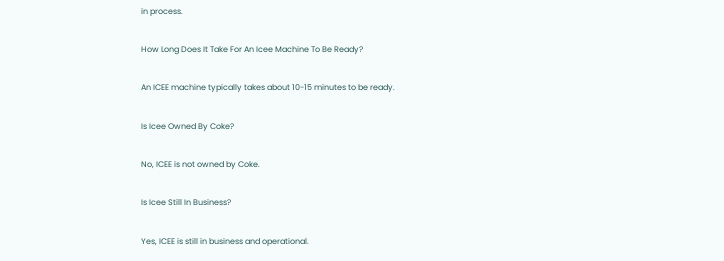in process.

How Long Does It Take For An Icee Machine To Be Ready?

An ICEE machine typically takes about 10-15 minutes to be ready.

Is Icee Owned By Coke?

No, ICEE is not owned by Coke.

Is Icee Still In Business?

Yes, ICEE is still in business and operational.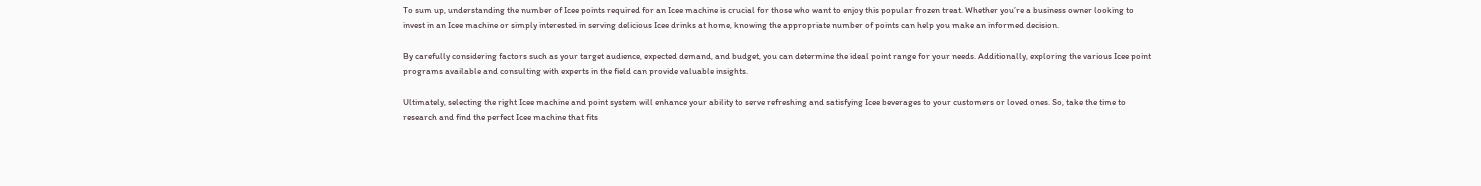To sum up, understanding the number of Icee points required for an Icee machine is crucial for those who want to enjoy this popular frozen treat. Whether you’re a business owner looking to invest in an Icee machine or simply interested in serving delicious Icee drinks at home, knowing the appropriate number of points can help you make an informed decision.

By carefully considering factors such as your target audience, expected demand, and budget, you can determine the ideal point range for your needs. Additionally, exploring the various Icee point programs available and consulting with experts in the field can provide valuable insights.

Ultimately, selecting the right Icee machine and point system will enhance your ability to serve refreshing and satisfying Icee beverages to your customers or loved ones. So, take the time to research and find the perfect Icee machine that fits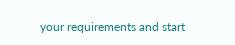your requirements and start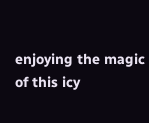enjoying the magic of this icy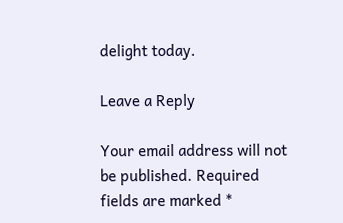delight today.

Leave a Reply

Your email address will not be published. Required fields are marked *